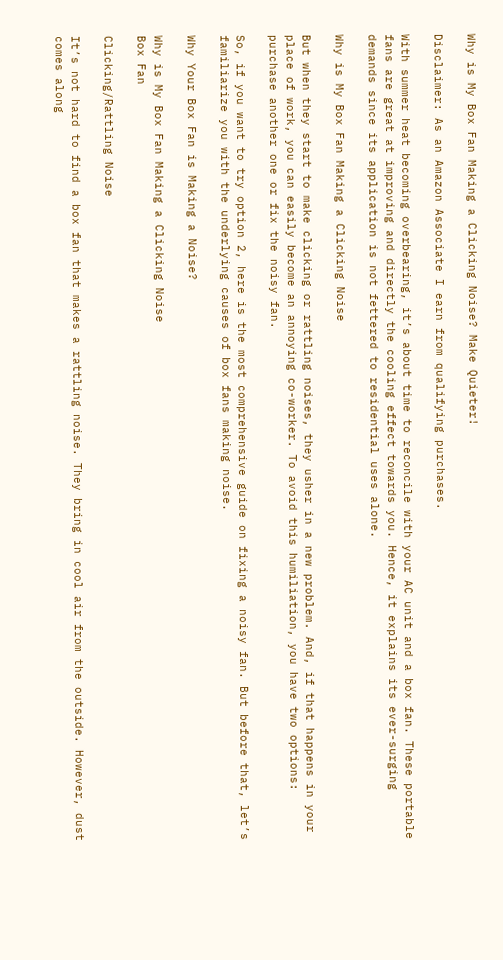Why is My Box Fan Making a Clicking Noise? Make Quieter!

Disclaimer: As an Amazon Associate I earn from qualifying purchases.

With summer heat becoming overbearing, it’s about time to reconcile with your AC unit and a box fan. These portable fans are great at improving and directly the cooling effect towards you. Hence, it explains its ever-surging demands since its application is not fettered to residential uses alone.

Why is My Box Fan Making a Clicking Noise

But when they start to make clicking or rattling noises, they usher in a new problem. And, if that happens in your place of work, you can easily become an annoying co-worker. To avoid this humiliation, you have two options: purchase another one or fix the noisy fan.

So, if you want to try option 2, here is the most comprehensive guide on fixing a noisy fan. But before that, let’s familiarize you with the underlying causes of box fans making noise.

Why Your Box Fan is Making a Noise?

Why is My Box Fan Making a Clicking Noise
Box Fan

Clicking/Rattling Noise

It’s not hard to find a box fan that makes a rattling noise. They bring in cool air from the outside. However, dust comes along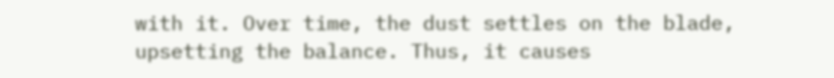with it. Over time, the dust settles on the blade, upsetting the balance. Thus, it causes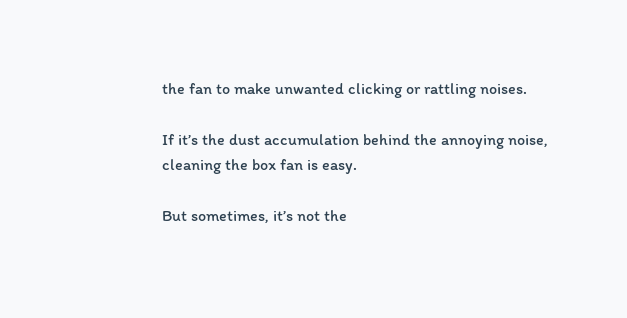the fan to make unwanted clicking or rattling noises.

If it’s the dust accumulation behind the annoying noise, cleaning the box fan is easy.

But sometimes, it’s not the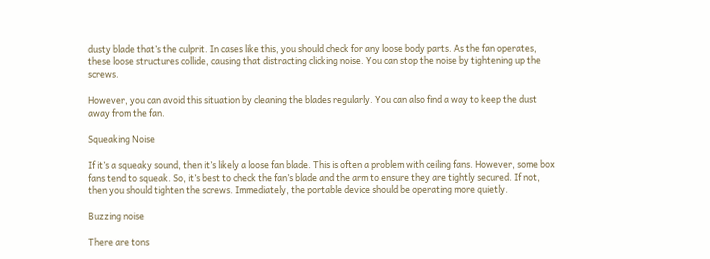dusty blade that’s the culprit. In cases like this, you should check for any loose body parts. As the fan operates, these loose structures collide, causing that distracting clicking noise. You can stop the noise by tightening up the screws.

However, you can avoid this situation by cleaning the blades regularly. You can also find a way to keep the dust away from the fan.

Squeaking Noise

If it’s a squeaky sound, then it’s likely a loose fan blade. This is often a problem with ceiling fans. However, some box fans tend to squeak. So, it’s best to check the fan’s blade and the arm to ensure they are tightly secured. If not, then you should tighten the screws. Immediately, the portable device should be operating more quietly.

Buzzing noise

There are tons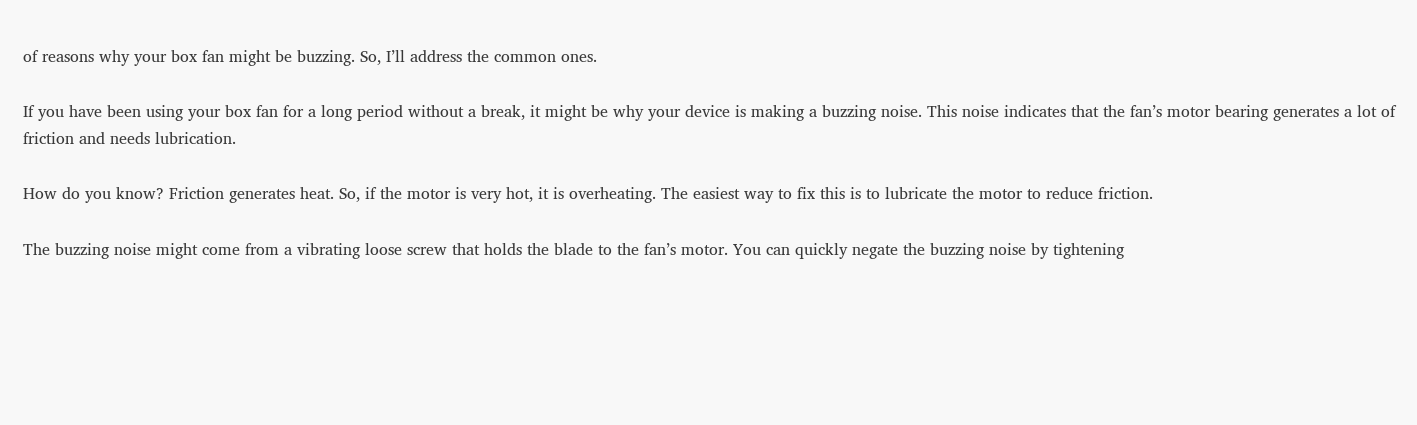of reasons why your box fan might be buzzing. So, I’ll address the common ones.

If you have been using your box fan for a long period without a break, it might be why your device is making a buzzing noise. This noise indicates that the fan’s motor bearing generates a lot of friction and needs lubrication.

How do you know? Friction generates heat. So, if the motor is very hot, it is overheating. The easiest way to fix this is to lubricate the motor to reduce friction.

The buzzing noise might come from a vibrating loose screw that holds the blade to the fan’s motor. You can quickly negate the buzzing noise by tightening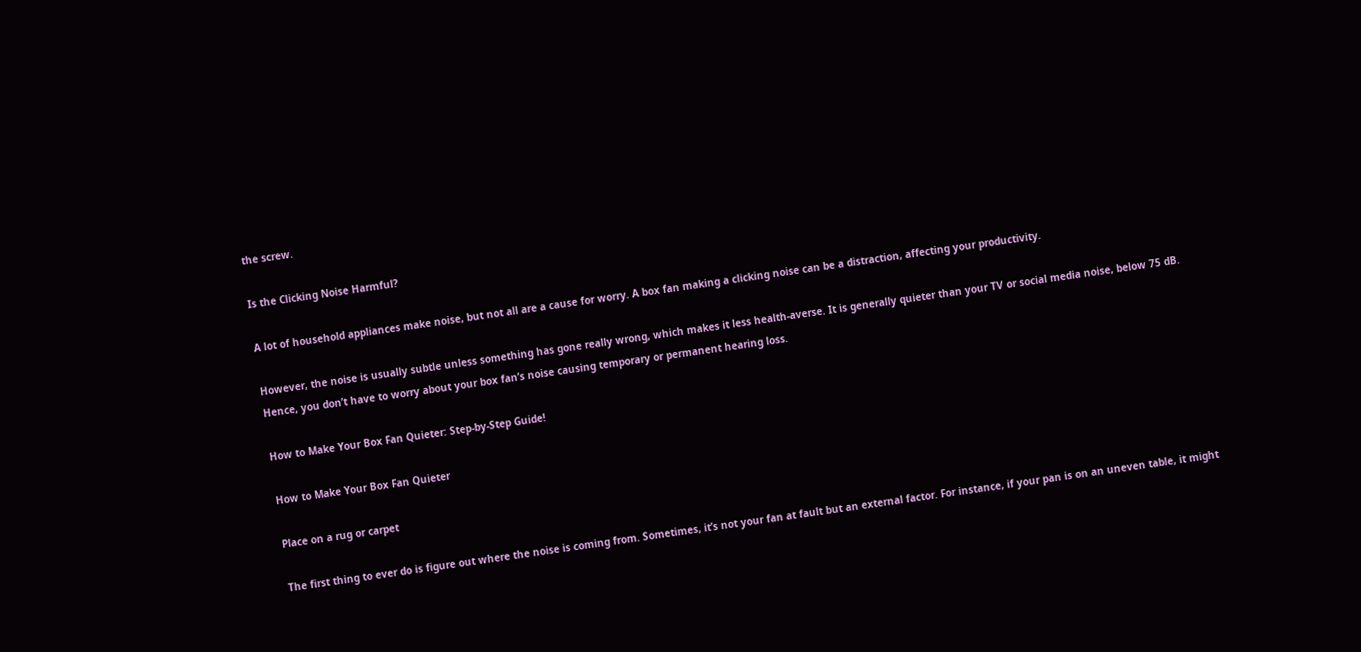the screw.

Is the Clicking Noise Harmful?

A lot of household appliances make noise, but not all are a cause for worry. A box fan making a clicking noise can be a distraction, affecting your productivity.

However, the noise is usually subtle unless something has gone really wrong, which makes it less health-averse. It is generally quieter than your TV or social media noise, below 75 dB. Hence, you don’t have to worry about your box fan’s noise causing temporary or permanent hearing loss.

How to Make Your Box Fan Quieter: Step-by-Step Guide!

How to Make Your Box Fan Quieter

Place on a rug or carpet

The first thing to ever do is figure out where the noise is coming from. Sometimes, it’s not your fan at fault but an external factor. For instance, if your pan is on an uneven table, it might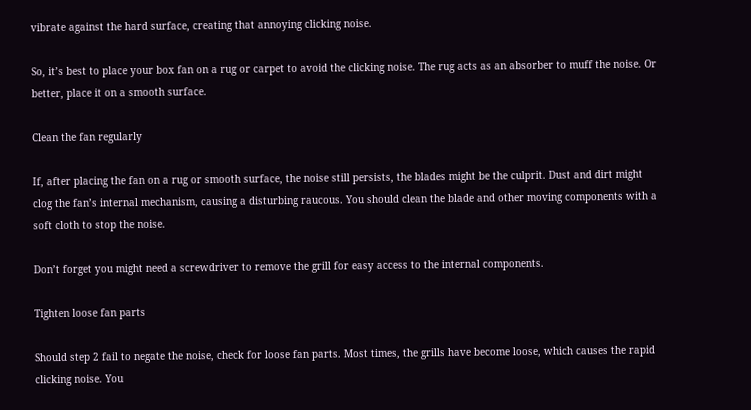vibrate against the hard surface, creating that annoying clicking noise.

So, it’s best to place your box fan on a rug or carpet to avoid the clicking noise. The rug acts as an absorber to muff the noise. Or better, place it on a smooth surface.

Clean the fan regularly

If, after placing the fan on a rug or smooth surface, the noise still persists, the blades might be the culprit. Dust and dirt might clog the fan’s internal mechanism, causing a disturbing raucous. You should clean the blade and other moving components with a soft cloth to stop the noise.

Don’t forget you might need a screwdriver to remove the grill for easy access to the internal components.

Tighten loose fan parts

Should step 2 fail to negate the noise, check for loose fan parts. Most times, the grills have become loose, which causes the rapid clicking noise. You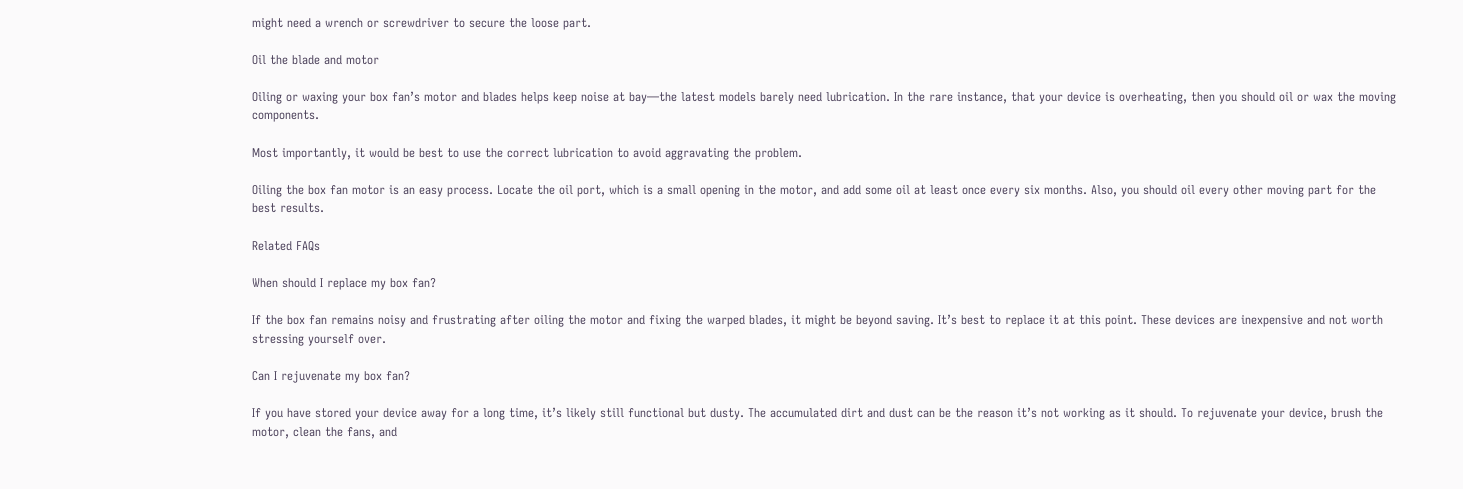might need a wrench or screwdriver to secure the loose part.

Oil the blade and motor

Oiling or waxing your box fan’s motor and blades helps keep noise at bay—the latest models barely need lubrication. In the rare instance, that your device is overheating, then you should oil or wax the moving components.

Most importantly, it would be best to use the correct lubrication to avoid aggravating the problem.

Oiling the box fan motor is an easy process. Locate the oil port, which is a small opening in the motor, and add some oil at least once every six months. Also, you should oil every other moving part for the best results.

Related FAQs

When should I replace my box fan?

If the box fan remains noisy and frustrating after oiling the motor and fixing the warped blades, it might be beyond saving. It’s best to replace it at this point. These devices are inexpensive and not worth stressing yourself over.

Can I rejuvenate my box fan?

If you have stored your device away for a long time, it’s likely still functional but dusty. The accumulated dirt and dust can be the reason it’s not working as it should. To rejuvenate your device, brush the motor, clean the fans, and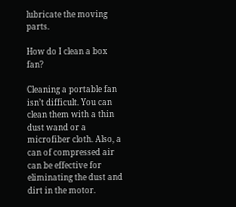lubricate the moving parts.

How do I clean a box fan?

Cleaning a portable fan isn’t difficult. You can clean them with a thin dust wand or a microfiber cloth. Also, a can of compressed air can be effective for eliminating the dust and dirt in the motor.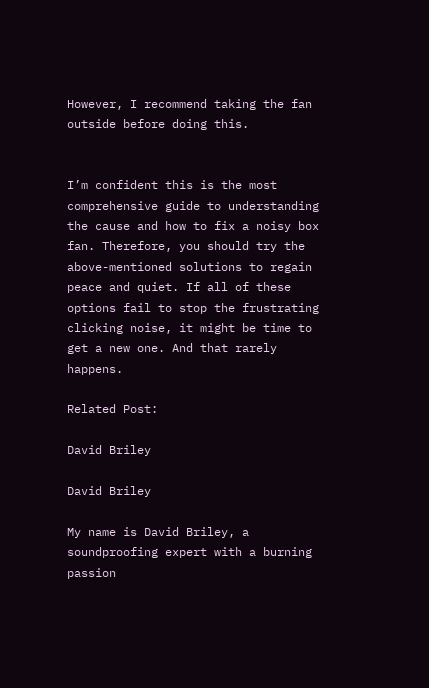However, I recommend taking the fan outside before doing this.


I’m confident this is the most comprehensive guide to understanding the cause and how to fix a noisy box fan. Therefore, you should try the above-mentioned solutions to regain peace and quiet. If all of these options fail to stop the frustrating clicking noise, it might be time to get a new one. And that rarely happens.

Related Post:

David Briley

David Briley

My name is David Briley, a soundproofing expert with a burning passion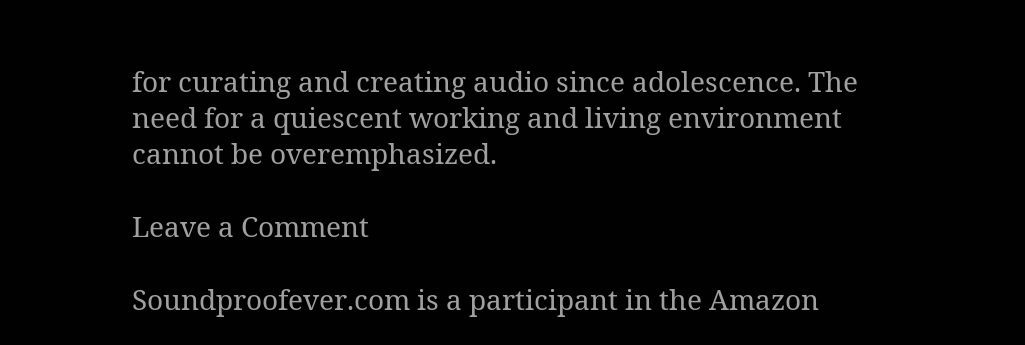for curating and creating audio since adolescence. The need for a quiescent working and living environment cannot be overemphasized.

Leave a Comment

Soundproofever.com is a participant in the Amazon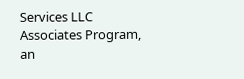Services LLC Associates Program, an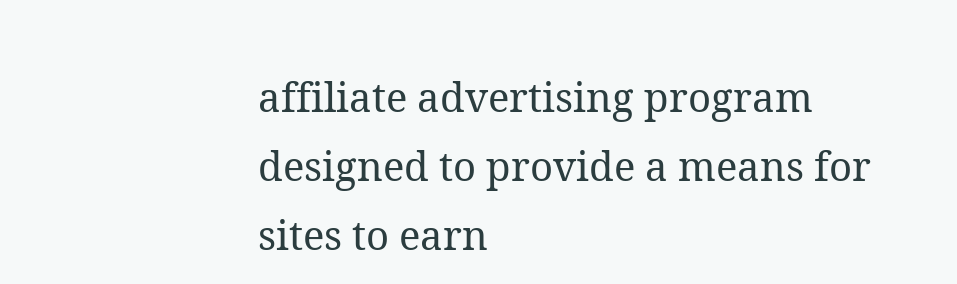affiliate advertising program designed to provide a means for sites to earn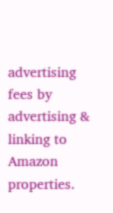advertising fees by advertising & linking to Amazon properties.